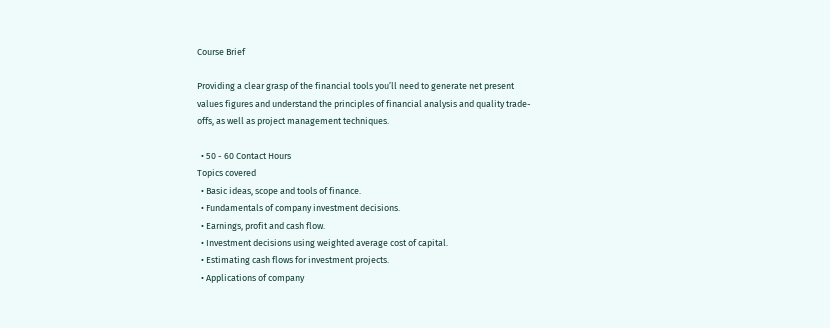Course Brief

Providing a clear grasp of the financial tools you’ll need to generate net present values figures and understand the principles of financial analysis and quality trade-offs, as well as project management techniques.

  • 50 - 60 Contact Hours
Topics covered
  • Basic ideas, scope and tools of finance.
  • Fundamentals of company investment decisions.
  • Earnings, profit and cash flow.
  • Investment decisions using weighted average cost of capital.
  • Estimating cash flows for investment projects.
  • Applications of company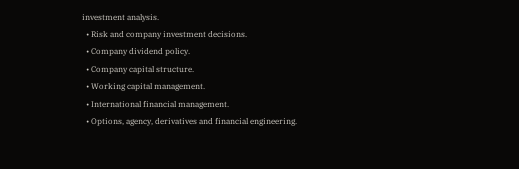investment analysis.
  • Risk and company investment decisions.
  • Company dividend policy.
  • Company capital structure.
  • Working capital management.
  • International financial management.
  • Options, agency, derivatives and financial engineering.